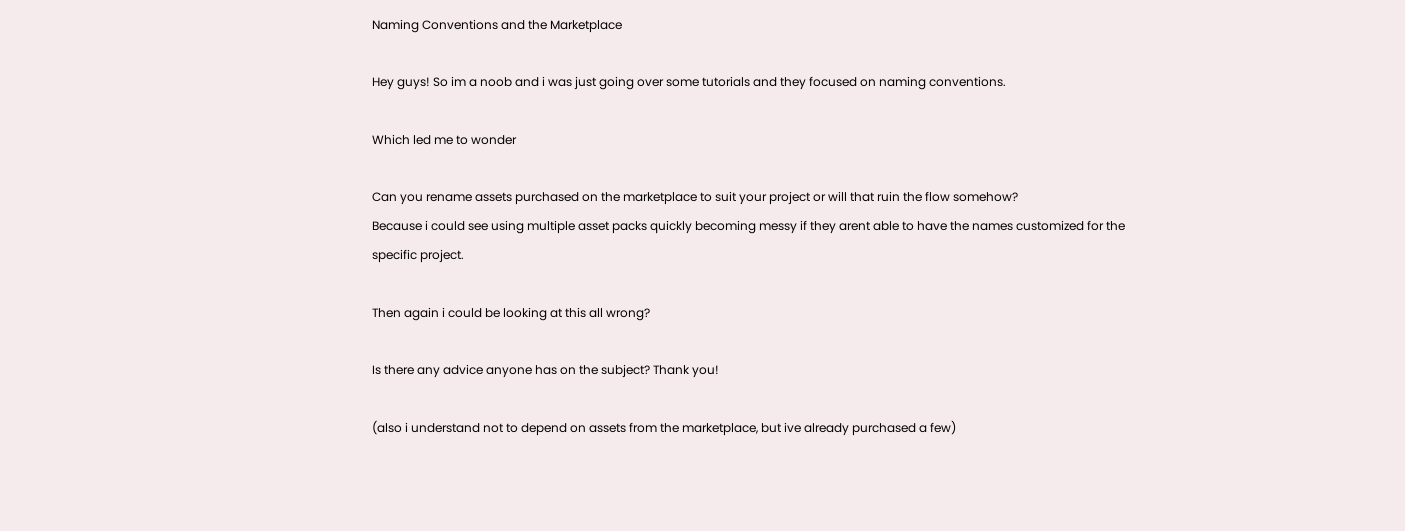Naming Conventions and the Marketplace

Hey guys! So im a noob and i was just going over some tutorials and they focused on naming conventions.

Which led me to wonder

Can you rename assets purchased on the marketplace to suit your project or will that ruin the flow somehow?
Because i could see using multiple asset packs quickly becoming messy if they arent able to have the names customized for the specific project.

Then again i could be looking at this all wrong?

Is there any advice anyone has on the subject? Thank you!

(also i understand not to depend on assets from the marketplace, but ive already purchased a few)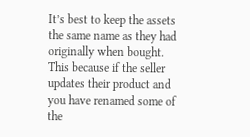It’s best to keep the assets the same name as they had originally when bought. This because if the seller updates their product and you have renamed some of the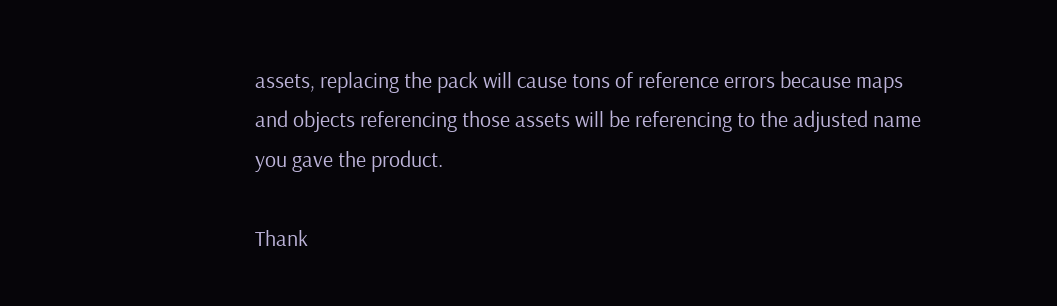assets, replacing the pack will cause tons of reference errors because maps and objects referencing those assets will be referencing to the adjusted name you gave the product.

Thank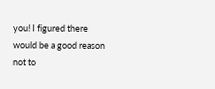you! I figured there would be a good reason not to